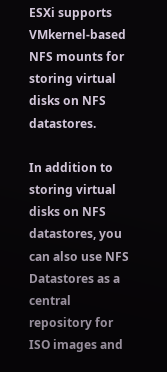ESXi supports VMkernel-based NFS mounts for storing virtual disks on NFS datastores.

In addition to storing virtual disks on NFS datastores, you can also use NFS Datastores as a central repository for ISO images and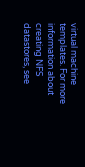virtual machine templates. For more information about creating NFS datastores, see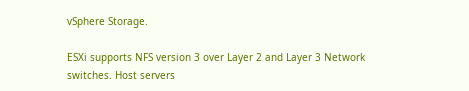vSphere Storage.

ESXi supports NFS version 3 over Layer 2 and Layer 3 Network switches. Host servers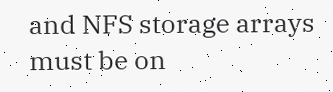and NFS storage arrays must be on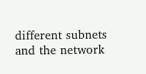different subnets and the network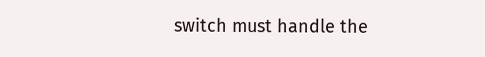switch must handle the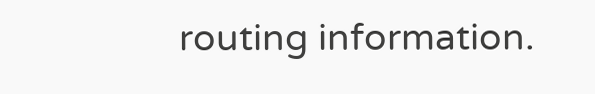routing information.